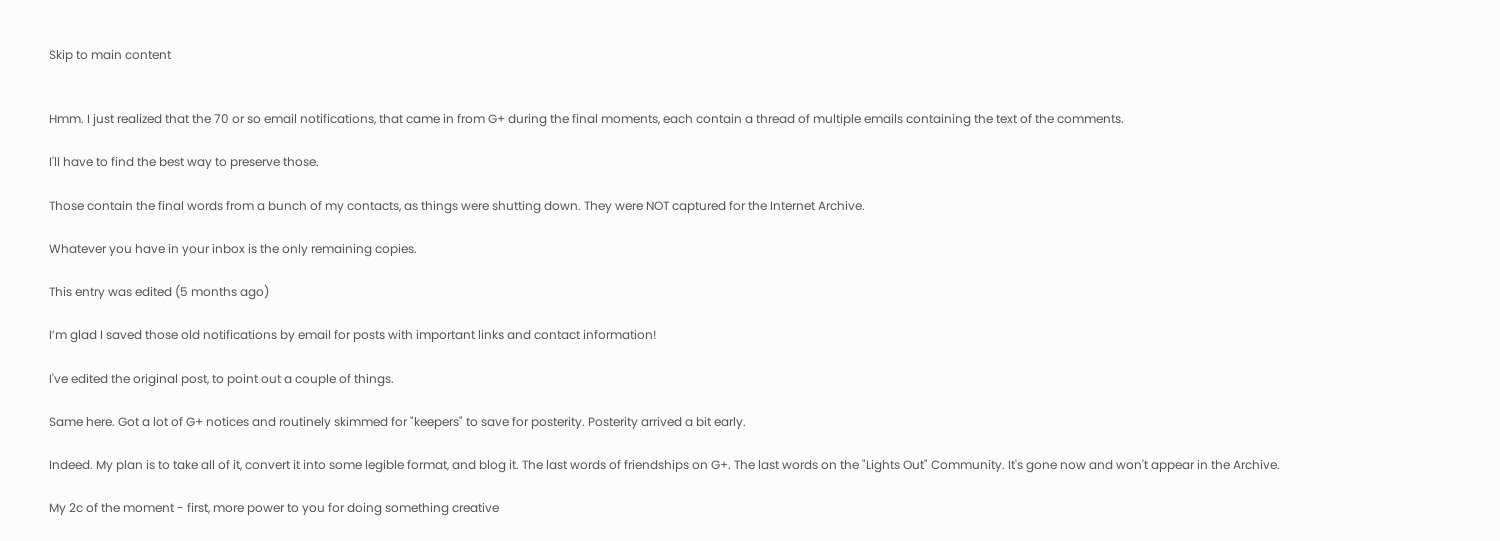Skip to main content


Hmm. I just realized that the 70 or so email notifications, that came in from G+ during the final moments, each contain a thread of multiple emails containing the text of the comments.

I'll have to find the best way to preserve those.

Those contain the final words from a bunch of my contacts, as things were shutting down. They were NOT captured for the Internet Archive.

Whatever you have in your inbox is the only remaining copies.

This entry was edited (5 months ago)

I’m glad I saved those old notifications by email for posts with important links and contact information!

I've edited the original post, to point out a couple of things.

Same here. Got a lot of G+ notices and routinely skimmed for "keepers" to save for posterity. Posterity arrived a bit early.

Indeed. My plan is to take all of it, convert it into some legible format, and blog it. The last words of friendships on G+. The last words on the "Lights Out" Community. It's gone now and won't appear in the Archive.

My 2c of the moment - first, more power to you for doing something creative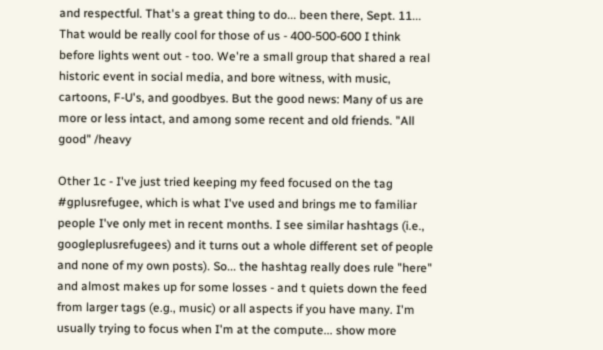and respectful. That's a great thing to do... been there, Sept. 11... That would be really cool for those of us - 400-500-600 I think before lights went out - too. We're a small group that shared a real historic event in social media, and bore witness, with music, cartoons, F-U's, and goodbyes. But the good news: Many of us are more or less intact, and among some recent and old friends. "All good" /heavy

Other 1c - I've just tried keeping my feed focused on the tag #gplusrefugee, which is what I've used and brings me to familiar people I've only met in recent months. I see similar hashtags (i.e., googleplusrefugees) and it turns out a whole different set of people and none of my own posts). So... the hashtag really does rule "here" and almost makes up for some losses - and t quiets down the feed from larger tags (e.g., music) or all aspects if you have many. I'm usually trying to focus when I'm at the compute... show more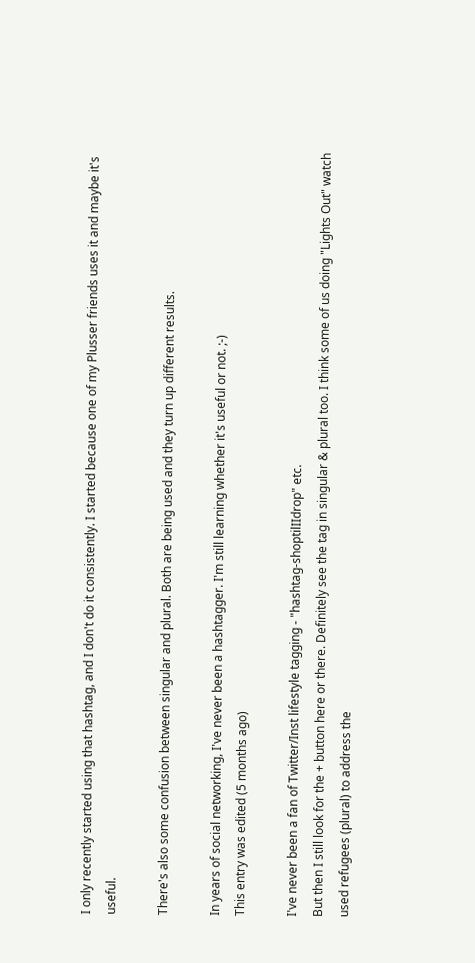I only recently started using that hashtag, and I don't do it consistently. I started because one of my Plusser friends uses it and maybe it's useful.

There's also some confusion between singular and plural. Both are being used and they turn up different results.

In years of social networking, I've never been a hashtagger. I'm still learning whether it's useful or not. ;-)
This entry was edited (5 months ago)

I've never been a fan of Twitter/Inst lifestyle tagging - "hashtag-shoptilIIdrop" etc.
But then I still look for the + button here or there. Definitely see the tag in singular & plural too. I think some of us doing "Lights Out" watch used refugees (plural) to address the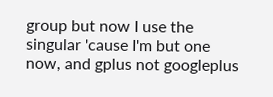group but now I use the singular 'cause I'm but one now, and gplus not googleplus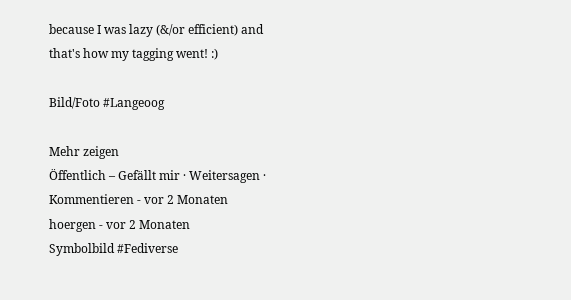because I was lazy (&/or efficient) and that's how my tagging went! :)

Bild/Foto #Langeoog

Mehr zeigen
Öffentlich – Gefällt mir · Weitersagen · Kommentieren - vor 2 Monaten
hoergen - vor 2 Monaten
Symbolbild #Fediverse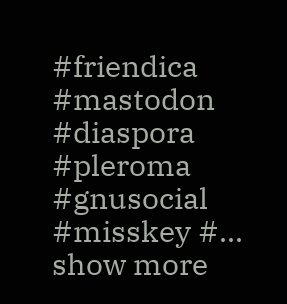#friendica #mastodon #diaspora #pleroma #gnusocial #misskey #... show more